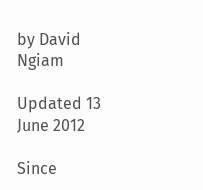by David Ngiam

Updated 13 June 2012

Since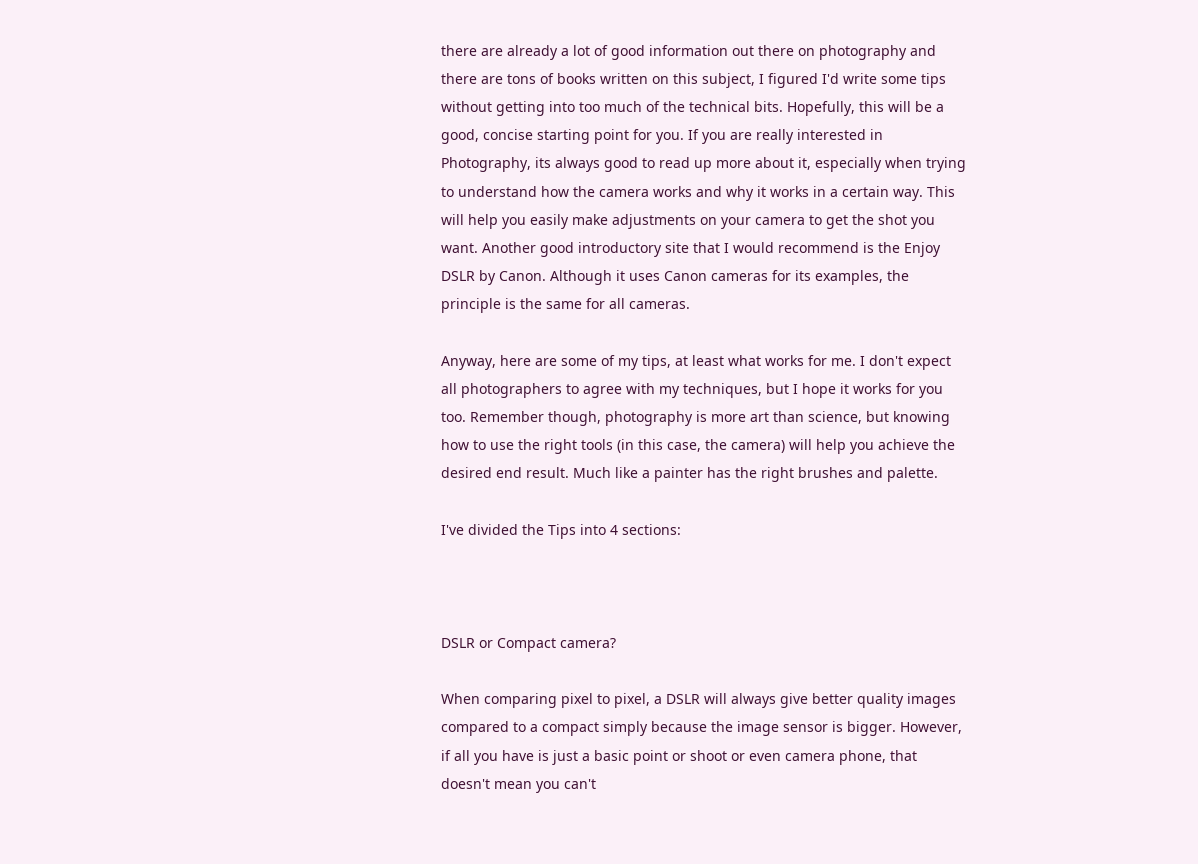there are already a lot of good information out there on photography and there are tons of books written on this subject, I figured I'd write some tips without getting into too much of the technical bits. Hopefully, this will be a good, concise starting point for you. If you are really interested in Photography, its always good to read up more about it, especially when trying to understand how the camera works and why it works in a certain way. This will help you easily make adjustments on your camera to get the shot you want. Another good introductory site that I would recommend is the Enjoy DSLR by Canon. Although it uses Canon cameras for its examples, the principle is the same for all cameras.

Anyway, here are some of my tips, at least what works for me. I don't expect all photographers to agree with my techniques, but I hope it works for you too. Remember though, photography is more art than science, but knowing how to use the right tools (in this case, the camera) will help you achieve the desired end result. Much like a painter has the right brushes and palette.

I've divided the Tips into 4 sections:



DSLR or Compact camera?

When comparing pixel to pixel, a DSLR will always give better quality images compared to a compact simply because the image sensor is bigger. However, if all you have is just a basic point or shoot or even camera phone, that doesn't mean you can't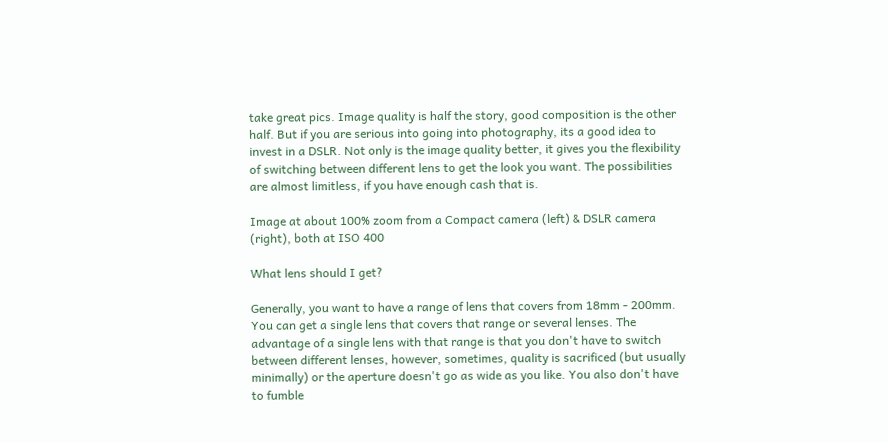take great pics. Image quality is half the story, good composition is the other half. But if you are serious into going into photography, its a good idea to invest in a DSLR. Not only is the image quality better, it gives you the flexibility of switching between different lens to get the look you want. The possibilities are almost limitless, if you have enough cash that is.

Image at about 100% zoom from a Compact camera (left) & DSLR camera (right), both at ISO 400

What lens should I get?

Generally, you want to have a range of lens that covers from 18mm - 200mm. You can get a single lens that covers that range or several lenses. The advantage of a single lens with that range is that you don't have to switch between different lenses, however, sometimes, quality is sacrificed (but usually minimally) or the aperture doesn't go as wide as you like. You also don't have to fumble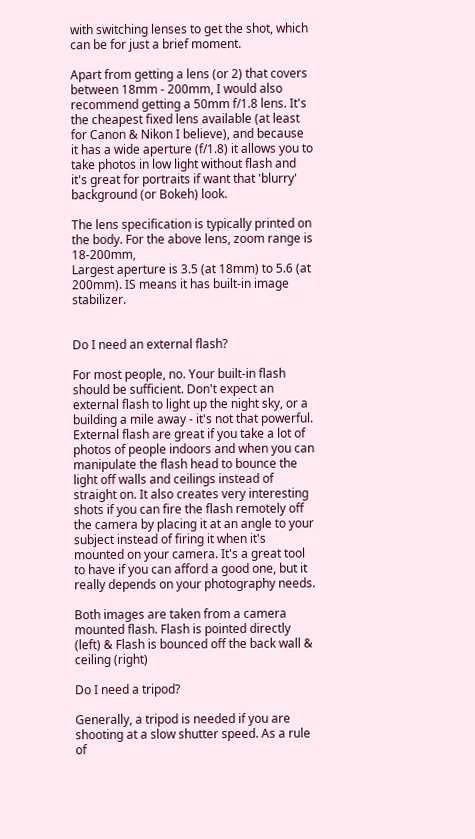with switching lenses to get the shot, which can be for just a brief moment.

Apart from getting a lens (or 2) that covers between 18mm - 200mm, I would also recommend getting a 50mm f/1.8 lens. It's the cheapest fixed lens available (at least for Canon & Nikon I believe), and because it has a wide aperture (f/1.8) it allows you to take photos in low light without flash and it's great for portraits if want that 'blurry' background (or Bokeh) look.

The lens specification is typically printed on the body. For the above lens, zoom range is 18-200mm,
Largest aperture is 3.5 (at 18mm) to 5.6 (at 200mm). IS means it has built-in image stabilizer.


Do I need an external flash?

For most people, no. Your built-in flash should be sufficient. Don't expect an external flash to light up the night sky, or a building a mile away - it's not that powerful. External flash are great if you take a lot of photos of people indoors and when you can manipulate the flash head to bounce the light off walls and ceilings instead of straight on. It also creates very interesting shots if you can fire the flash remotely off the camera by placing it at an angle to your subject instead of firing it when it's mounted on your camera. It's a great tool to have if you can afford a good one, but it really depends on your photography needs.

Both images are taken from a camera mounted flash. Flash is pointed directly (left) & Flash is bounced off the back wall & ceiling (right)

Do I need a tripod?

Generally, a tripod is needed if you are shooting at a slow shutter speed. As a rule of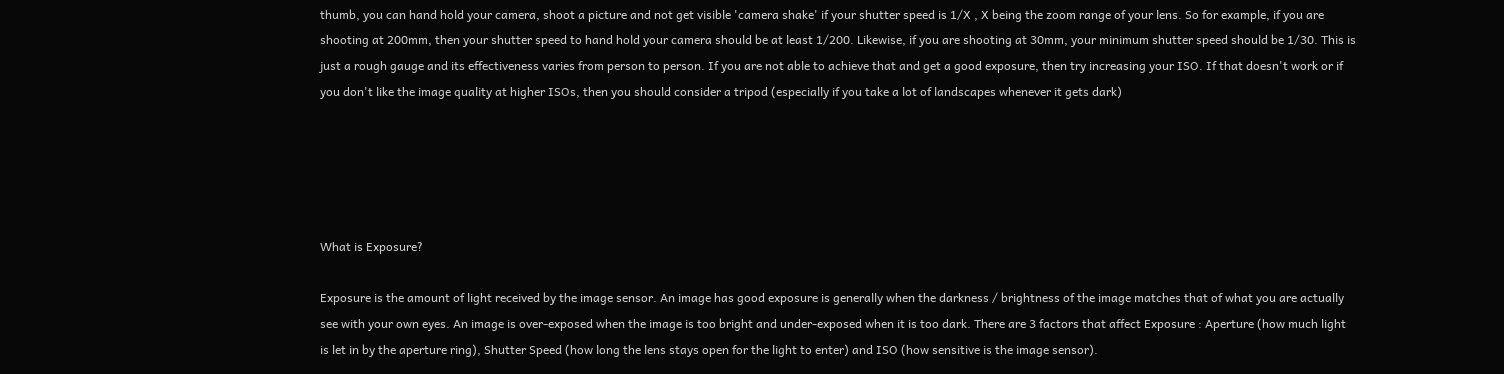thumb, you can hand hold your camera, shoot a picture and not get visible 'camera shake' if your shutter speed is 1/X , X being the zoom range of your lens. So for example, if you are shooting at 200mm, then your shutter speed to hand hold your camera should be at least 1/200. Likewise, if you are shooting at 30mm, your minimum shutter speed should be 1/30. This is just a rough gauge and its effectiveness varies from person to person. If you are not able to achieve that and get a good exposure, then try increasing your ISO. If that doesn't work or if you don't like the image quality at higher ISOs, then you should consider a tripod (especially if you take a lot of landscapes whenever it gets dark)





What is Exposure?

Exposure is the amount of light received by the image sensor. An image has good exposure is generally when the darkness / brightness of the image matches that of what you are actually see with your own eyes. An image is over-exposed when the image is too bright and under-exposed when it is too dark. There are 3 factors that affect Exposure : Aperture (how much light is let in by the aperture ring), Shutter Speed (how long the lens stays open for the light to enter) and ISO (how sensitive is the image sensor).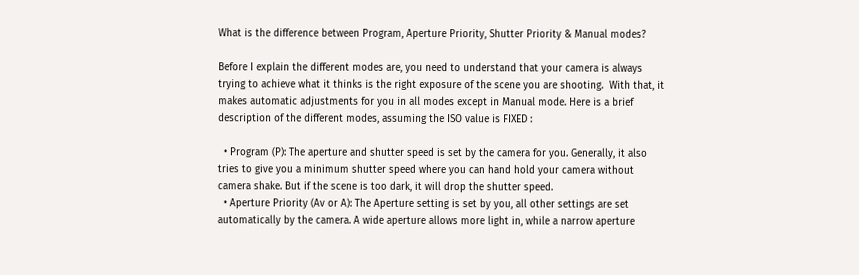What is the difference between Program, Aperture Priority, Shutter Priority & Manual modes?

Before I explain the different modes are, you need to understand that your camera is always trying to achieve what it thinks is the right exposure of the scene you are shooting.  With that, it makes automatic adjustments for you in all modes except in Manual mode. Here is a brief description of the different modes, assuming the ISO value is FIXED :

  • Program (P): The aperture and shutter speed is set by the camera for you. Generally, it also tries to give you a minimum shutter speed where you can hand hold your camera without camera shake. But if the scene is too dark, it will drop the shutter speed.
  • Aperture Priority (Av or A): The Aperture setting is set by you, all other settings are set automatically by the camera. A wide aperture allows more light in, while a narrow aperture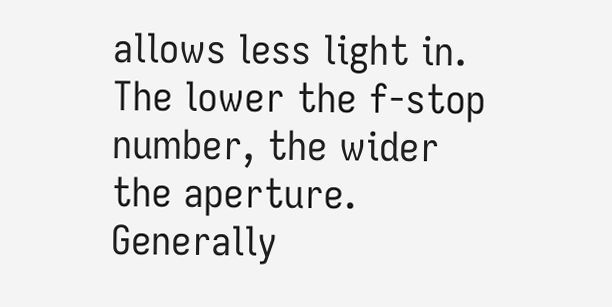allows less light in. The lower the f-stop number, the wider the aperture. Generally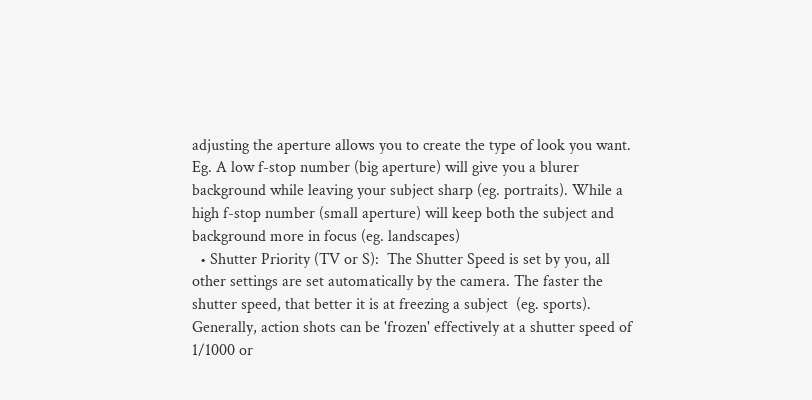adjusting the aperture allows you to create the type of look you want. Eg. A low f-stop number (big aperture) will give you a blurer background while leaving your subject sharp (eg. portraits). While a high f-stop number (small aperture) will keep both the subject and background more in focus (eg. landscapes)
  • Shutter Priority (TV or S):  The Shutter Speed is set by you, all other settings are set automatically by the camera. The faster the shutter speed, that better it is at freezing a subject  (eg. sports). Generally, action shots can be 'frozen' effectively at a shutter speed of 1/1000 or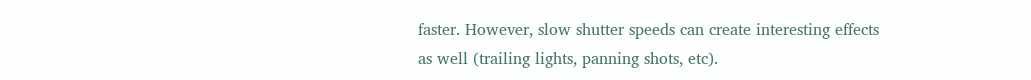faster. However, slow shutter speeds can create interesting effects as well (trailing lights, panning shots, etc).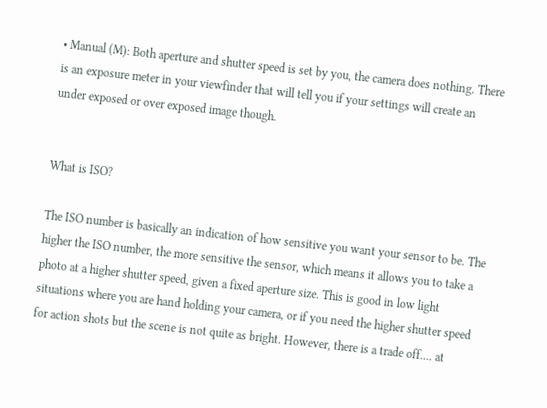• Manual (M): Both aperture and shutter speed is set by you, the camera does nothing. There is an exposure meter in your viewfinder that will tell you if your settings will create an under exposed or over exposed image though.


What is ISO?

The ISO number is basically an indication of how sensitive you want your sensor to be. The higher the ISO number, the more sensitive the sensor, which means it allows you to take a photo at a higher shutter speed, given a fixed aperture size. This is good in low light situations where you are hand holding your camera, or if you need the higher shutter speed for action shots but the scene is not quite as bright. However, there is a trade off.... at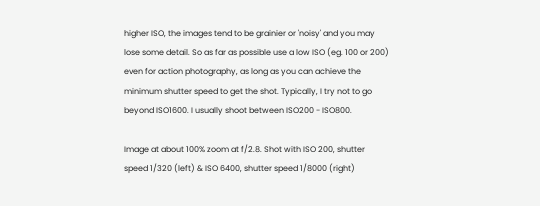higher ISO, the images tend to be grainier or 'noisy' and you may lose some detail. So as far as possible use a low ISO (eg. 100 or 200) even for action photography, as long as you can achieve the minimum shutter speed to get the shot. Typically, I try not to go beyond ISO1600. I usually shoot between ISO200 - ISO800.

Image at about 100% zoom at f/2.8. Shot with ISO 200, shutter speed 1/320 (left) & ISO 6400, shutter speed 1/8000 (right)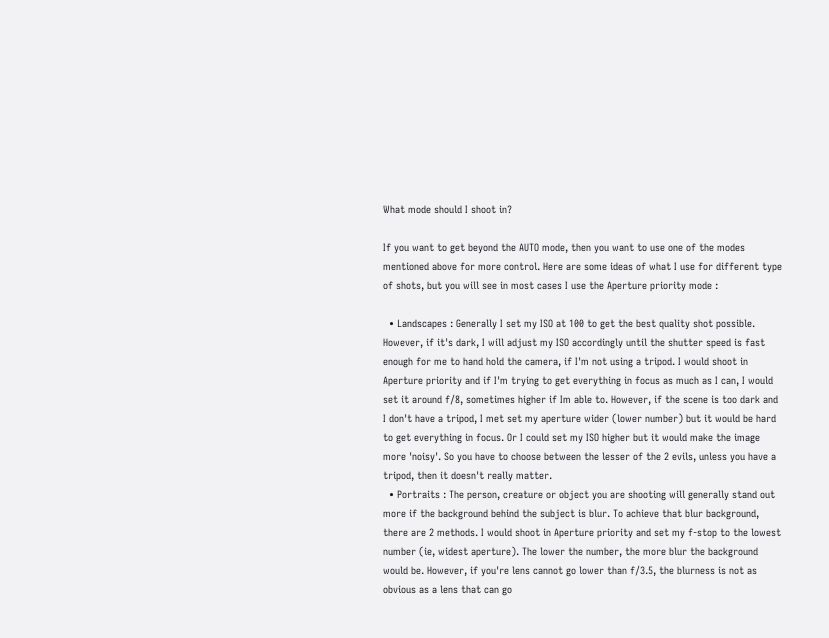What mode should I shoot in?

If you want to get beyond the AUTO mode, then you want to use one of the modes mentioned above for more control. Here are some ideas of what I use for different type of shots, but you will see in most cases I use the Aperture priority mode :

  • Landscapes : Generally I set my ISO at 100 to get the best quality shot possible. However, if it's dark, I will adjust my ISO accordingly until the shutter speed is fast enough for me to hand hold the camera, if I'm not using a tripod. I would shoot in Aperture priority and if I'm trying to get everything in focus as much as I can, I would set it around f/8, sometimes higher if Im able to. However, if the scene is too dark and I don't have a tripod, I met set my aperture wider (lower number) but it would be hard to get everything in focus. Or I could set my ISO higher but it would make the image more 'noisy'. So you have to choose between the lesser of the 2 evils, unless you have a tripod, then it doesn't really matter.
  • Portraits : The person, creature or object you are shooting will generally stand out more if the background behind the subject is blur. To achieve that blur background, there are 2 methods. I would shoot in Aperture priority and set my f-stop to the lowest number (ie, widest aperture). The lower the number, the more blur the background would be. However, if you're lens cannot go lower than f/3.5, the blurness is not as obvious as a lens that can go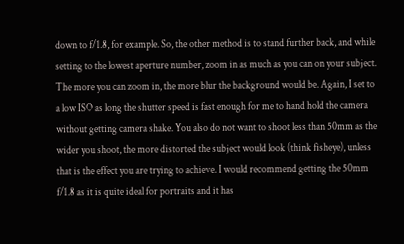down to f/1.8, for example. So, the other method is to stand further back, and while setting to the lowest aperture number, zoom in as much as you can on your subject. The more you can zoom in, the more blur the background would be. Again, I set to a low ISO as long the shutter speed is fast enough for me to hand hold the camera without getting camera shake. You also do not want to shoot less than 50mm as the wider you shoot, the more distorted the subject would look (think fisheye), unless that is the effect you are trying to achieve. I would recommend getting the 50mm f/1.8 as it is quite ideal for portraits and it has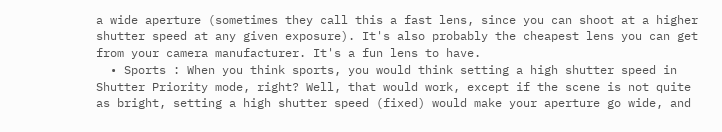a wide aperture (sometimes they call this a fast lens, since you can shoot at a higher shutter speed at any given exposure). It's also probably the cheapest lens you can get from your camera manufacturer. It's a fun lens to have.
  • Sports : When you think sports, you would think setting a high shutter speed in Shutter Priority mode, right? Well, that would work, except if the scene is not quite as bright, setting a high shutter speed (fixed) would make your aperture go wide, and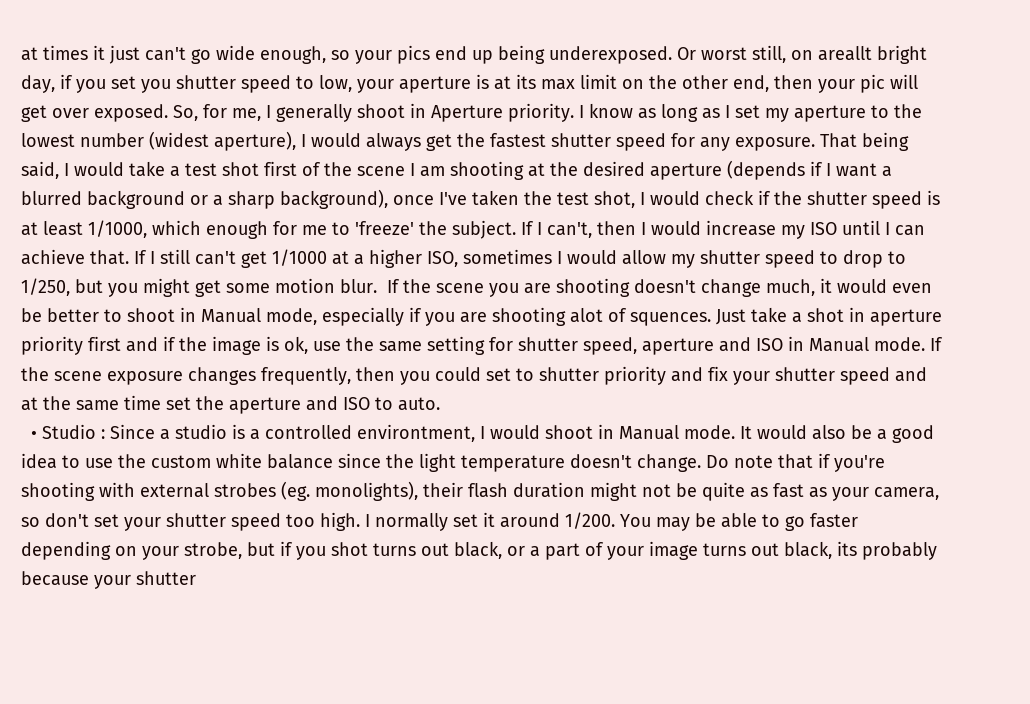at times it just can't go wide enough, so your pics end up being underexposed. Or worst still, on areallt bright day, if you set you shutter speed to low, your aperture is at its max limit on the other end, then your pic will get over exposed. So, for me, I generally shoot in Aperture priority. I know as long as I set my aperture to the lowest number (widest aperture), I would always get the fastest shutter speed for any exposure. That being said, I would take a test shot first of the scene I am shooting at the desired aperture (depends if I want a blurred background or a sharp background), once I've taken the test shot, I would check if the shutter speed is at least 1/1000, which enough for me to 'freeze' the subject. If I can't, then I would increase my ISO until I can achieve that. If I still can't get 1/1000 at a higher ISO, sometimes I would allow my shutter speed to drop to 1/250, but you might get some motion blur.  If the scene you are shooting doesn't change much, it would even be better to shoot in Manual mode, especially if you are shooting alot of squences. Just take a shot in aperture priority first and if the image is ok, use the same setting for shutter speed, aperture and ISO in Manual mode. If the scene exposure changes frequently, then you could set to shutter priority and fix your shutter speed and at the same time set the aperture and ISO to auto.
  • Studio : Since a studio is a controlled environtment, I would shoot in Manual mode. It would also be a good idea to use the custom white balance since the light temperature doesn't change. Do note that if you're shooting with external strobes (eg. monolights), their flash duration might not be quite as fast as your camera, so don't set your shutter speed too high. I normally set it around 1/200. You may be able to go faster depending on your strobe, but if you shot turns out black, or a part of your image turns out black, its probably because your shutter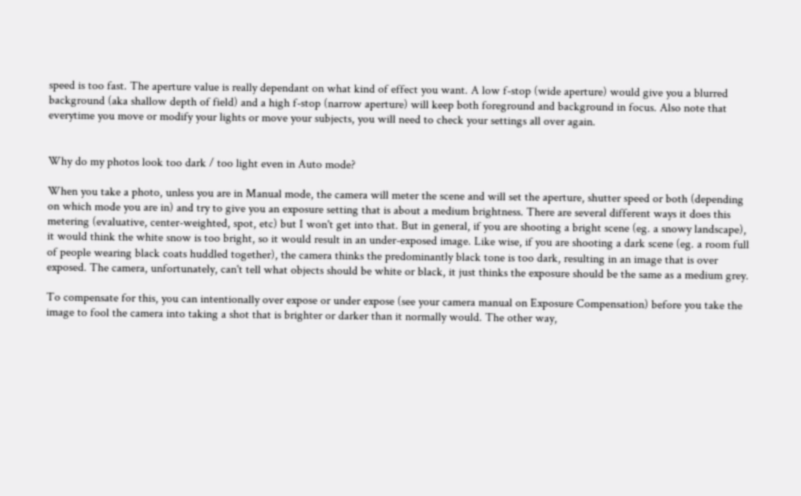speed is too fast. The aperture value is really dependant on what kind of effect you want. A low f-stop (wide aperture) would give you a blurred background (aka shallow depth of field) and a high f-stop (narrow aperture) will keep both foreground and background in focus. Also note that everytime you move or modify your lights or move your subjects, you will need to check your settings all over again.


Why do my photos look too dark / too light even in Auto mode?

When you take a photo, unless you are in Manual mode, the camera will meter the scene and will set the aperture, shutter speed or both (depending on which mode you are in) and try to give you an exposure setting that is about a medium brightness. There are several different ways it does this metering (evaluative, center-weighted, spot, etc) but I won't get into that. But in general, if you are shooting a bright scene (eg. a snowy landscape), it would think the white snow is too bright, so it would result in an under-exposed image. Like wise, if you are shooting a dark scene (eg. a room full of people wearing black coats huddled together), the camera thinks the predominantly black tone is too dark, resulting in an image that is over exposed. The camera, unfortunately, can't tell what objects should be white or black, it just thinks the exposure should be the same as a medium grey.

To compensate for this, you can intentionally over expose or under expose (see your camera manual on Exposure Compensation) before you take the image to fool the camera into taking a shot that is brighter or darker than it normally would. The other way,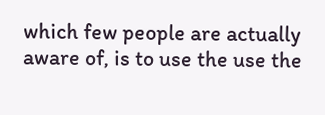which few people are actually aware of, is to use the use the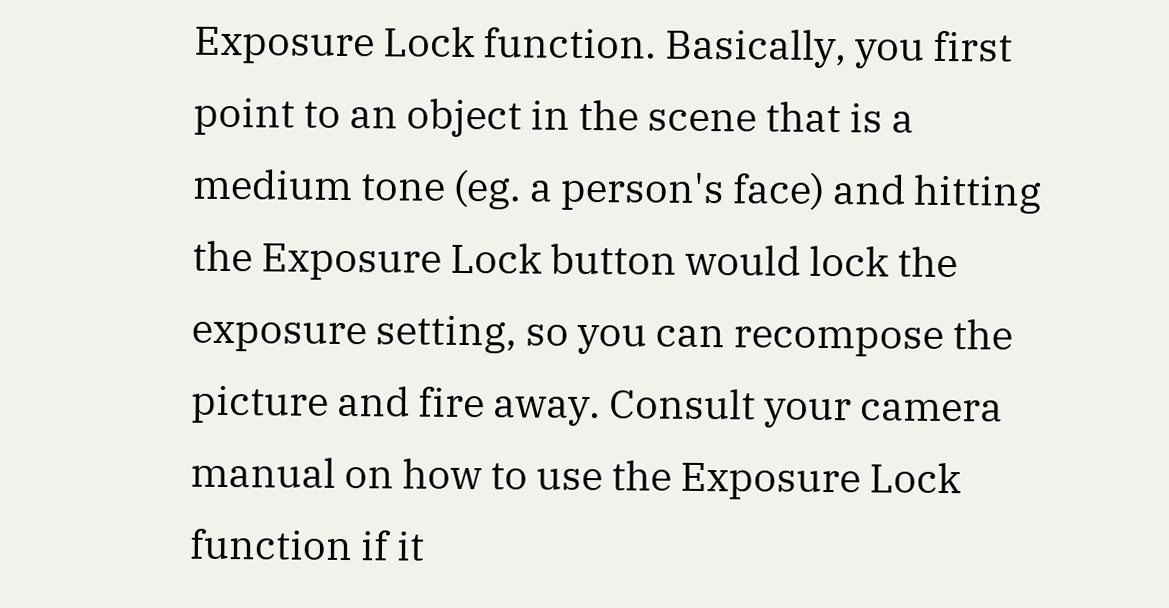Exposure Lock function. Basically, you first point to an object in the scene that is a medium tone (eg. a person's face) and hitting the Exposure Lock button would lock the exposure setting, so you can recompose the picture and fire away. Consult your camera manual on how to use the Exposure Lock function if it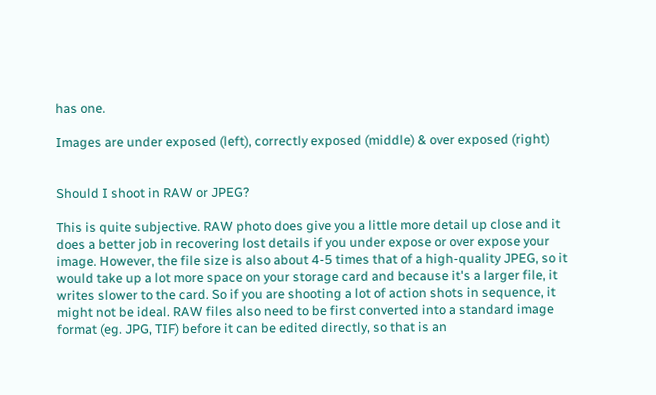has one.

Images are under exposed (left), correctly exposed (middle) & over exposed (right)


Should I shoot in RAW or JPEG?

This is quite subjective. RAW photo does give you a little more detail up close and it does a better job in recovering lost details if you under expose or over expose your image. However, the file size is also about 4-5 times that of a high-quality JPEG, so it would take up a lot more space on your storage card and because it's a larger file, it writes slower to the card. So if you are shooting a lot of action shots in sequence, it might not be ideal. RAW files also need to be first converted into a standard image format (eg. JPG, TIF) before it can be edited directly, so that is an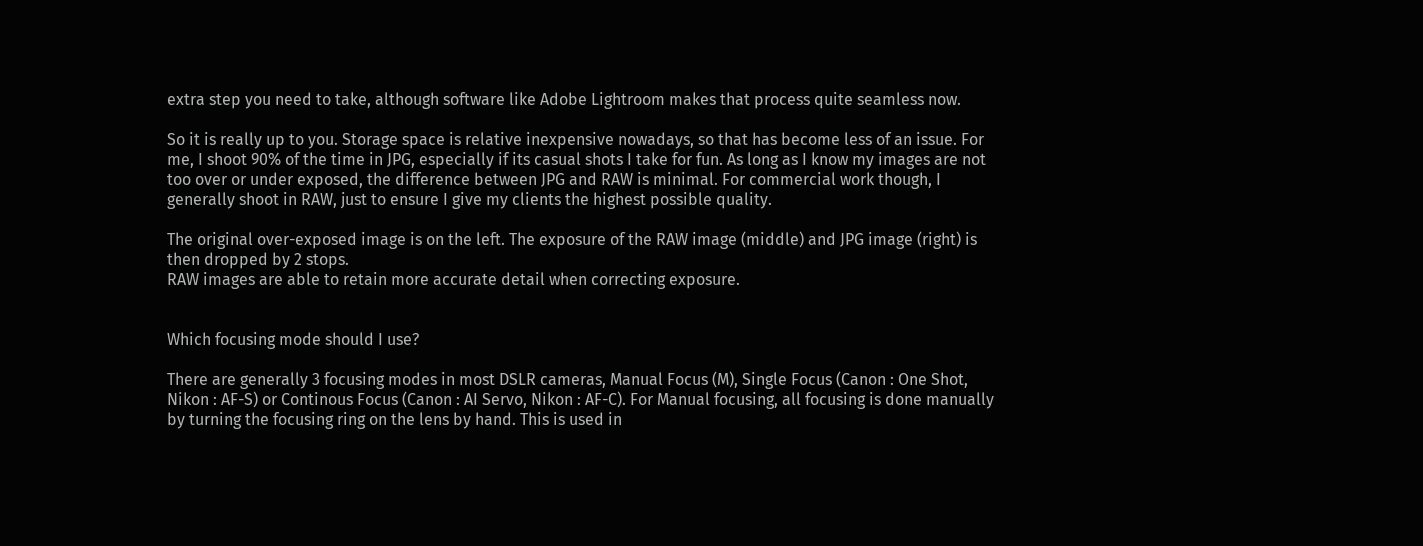extra step you need to take, although software like Adobe Lightroom makes that process quite seamless now.

So it is really up to you. Storage space is relative inexpensive nowadays, so that has become less of an issue. For me, I shoot 90% of the time in JPG, especially if its casual shots I take for fun. As long as I know my images are not too over or under exposed, the difference between JPG and RAW is minimal. For commercial work though, I generally shoot in RAW, just to ensure I give my clients the highest possible quality.

The original over-exposed image is on the left. The exposure of the RAW image (middle) and JPG image (right) is then dropped by 2 stops.
RAW images are able to retain more accurate detail when correcting exposure.


Which focusing mode should I use?

There are generally 3 focusing modes in most DSLR cameras, Manual Focus (M), Single Focus (Canon : One Shot, Nikon : AF-S) or Continous Focus (Canon : AI Servo, Nikon : AF-C). For Manual focusing, all focusing is done manually by turning the focusing ring on the lens by hand. This is used in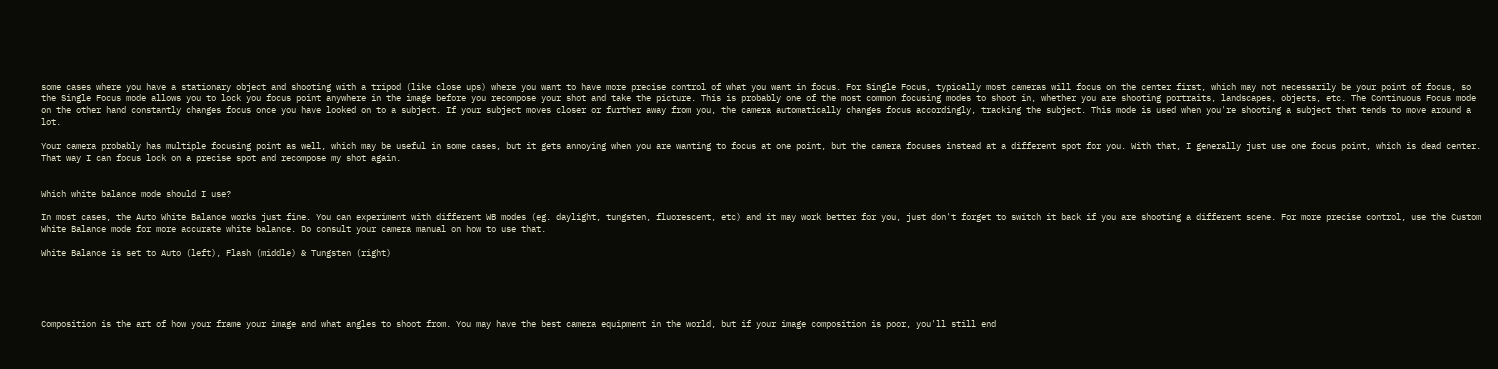some cases where you have a stationary object and shooting with a tripod (like close ups) where you want to have more precise control of what you want in focus. For Single Focus, typically most cameras will focus on the center first, which may not necessarily be your point of focus, so the Single Focus mode allows you to lock you focus point anywhere in the image before you recompose your shot and take the picture. This is probably one of the most common focusing modes to shoot in, whether you are shooting portraits, landscapes, objects, etc. The Continuous Focus mode on the other hand constantly changes focus once you have looked on to a subject. If your subject moves closer or further away from you, the camera automatically changes focus accordingly, tracking the subject. This mode is used when you're shooting a subject that tends to move around a lot.

Your camera probably has multiple focusing point as well, which may be useful in some cases, but it gets annoying when you are wanting to focus at one point, but the camera focuses instead at a different spot for you. With that, I generally just use one focus point, which is dead center. That way I can focus lock on a precise spot and recompose my shot again.


Which white balance mode should I use?

In most cases, the Auto White Balance works just fine. You can experiment with different WB modes (eg. daylight, tungsten, fluorescent, etc) and it may work better for you, just don't forget to switch it back if you are shooting a different scene. For more precise control, use the Custom White Balance mode for more accurate white balance. Do consult your camera manual on how to use that.

White Balance is set to Auto (left), Flash (middle) & Tungsten (right)





Composition is the art of how your frame your image and what angles to shoot from. You may have the best camera equipment in the world, but if your image composition is poor, you'll still end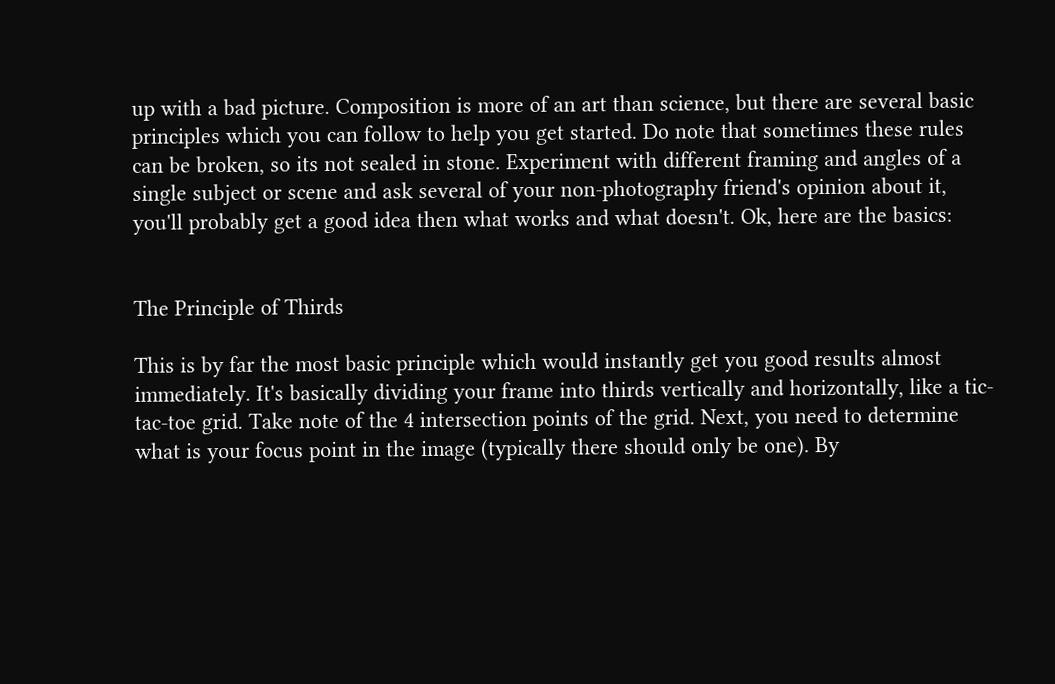up with a bad picture. Composition is more of an art than science, but there are several basic principles which you can follow to help you get started. Do note that sometimes these rules can be broken, so its not sealed in stone. Experiment with different framing and angles of a single subject or scene and ask several of your non-photography friend's opinion about it, you'll probably get a good idea then what works and what doesn't. Ok, here are the basics:


The Principle of Thirds

This is by far the most basic principle which would instantly get you good results almost immediately. It's basically dividing your frame into thirds vertically and horizontally, like a tic-tac-toe grid. Take note of the 4 intersection points of the grid. Next, you need to determine what is your focus point in the image (typically there should only be one). By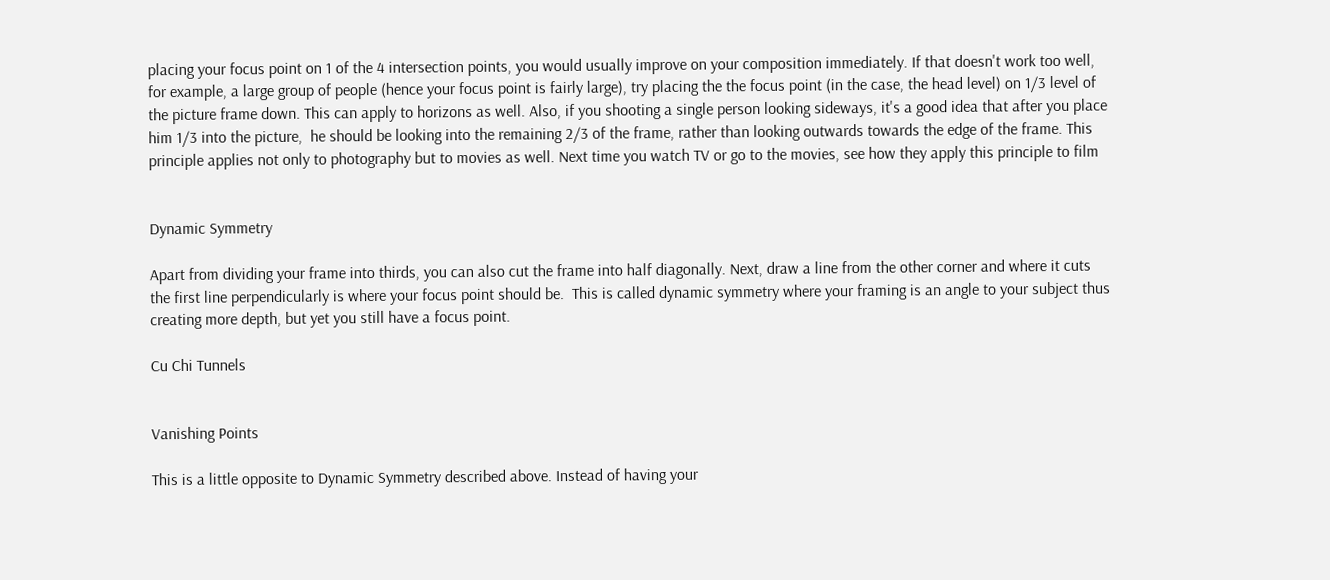placing your focus point on 1 of the 4 intersection points, you would usually improve on your composition immediately. If that doesn't work too well, for example, a large group of people (hence your focus point is fairly large), try placing the the focus point (in the case, the head level) on 1/3 level of the picture frame down. This can apply to horizons as well. Also, if you shooting a single person looking sideways, it's a good idea that after you place him 1/3 into the picture,  he should be looking into the remaining 2/3 of the frame, rather than looking outwards towards the edge of the frame. This principle applies not only to photography but to movies as well. Next time you watch TV or go to the movies, see how they apply this principle to film


Dynamic Symmetry

Apart from dividing your frame into thirds, you can also cut the frame into half diagonally. Next, draw a line from the other corner and where it cuts the first line perpendicularly is where your focus point should be.  This is called dynamic symmetry where your framing is an angle to your subject thus creating more depth, but yet you still have a focus point.

Cu Chi Tunnels


Vanishing Points

This is a little opposite to Dynamic Symmetry described above. Instead of having your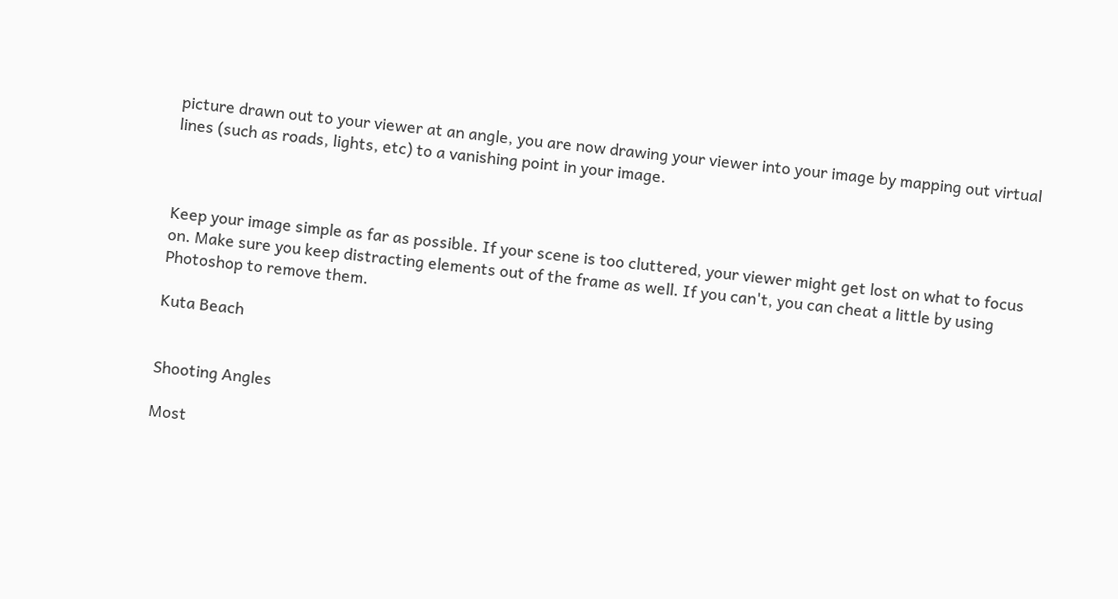picture drawn out to your viewer at an angle, you are now drawing your viewer into your image by mapping out virtual lines (such as roads, lights, etc) to a vanishing point in your image.



Keep your image simple as far as possible. If your scene is too cluttered, your viewer might get lost on what to focus on. Make sure you keep distracting elements out of the frame as well. If you can't, you can cheat a little by using Photoshop to remove them.

Kuta Beach


Shooting Angles

Most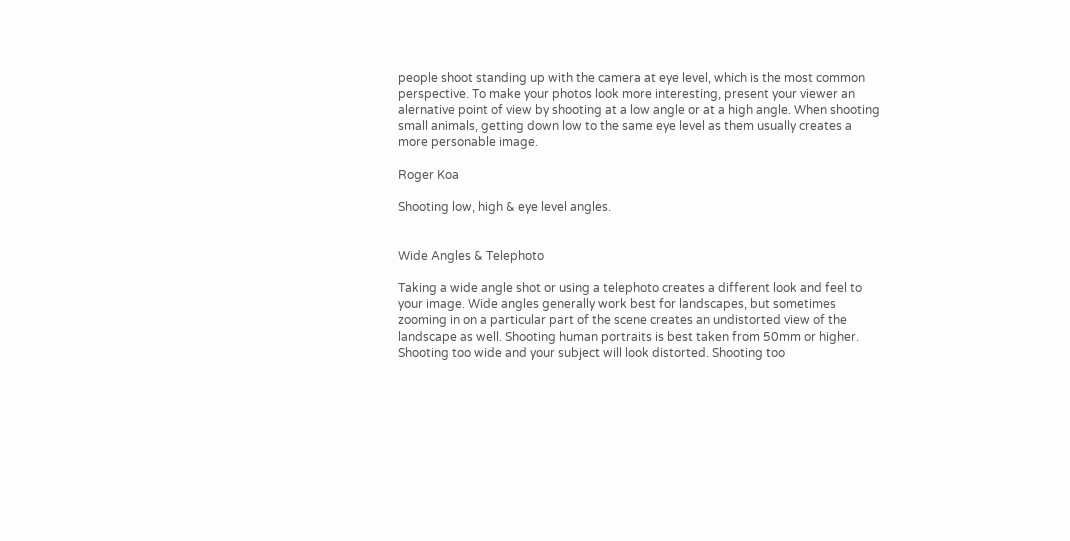people shoot standing up with the camera at eye level, which is the most common perspective. To make your photos look more interesting, present your viewer an alernative point of view by shooting at a low angle or at a high angle. When shooting small animals, getting down low to the same eye level as them usually creates a more personable image.

Roger Koa

Shooting low, high & eye level angles.


Wide Angles & Telephoto

Taking a wide angle shot or using a telephoto creates a different look and feel to your image. Wide angles generally work best for landscapes, but sometimes zooming in on a particular part of the scene creates an undistorted view of the landscape as well. Shooting human portraits is best taken from 50mm or higher. Shooting too wide and your subject will look distorted. Shooting too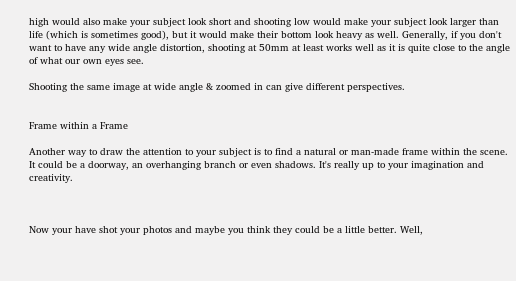high would also make your subject look short and shooting low would make your subject look larger than life (which is sometimes good), but it would make their bottom look heavy as well. Generally, if you don't want to have any wide angle distortion, shooting at 50mm at least works well as it is quite close to the angle of what our own eyes see.

Shooting the same image at wide angle & zoomed in can give different perspectives.


Frame within a Frame

Another way to draw the attention to your subject is to find a natural or man-made frame within the scene. It could be a doorway, an overhanging branch or even shadows. It's really up to your imagination and creativity.



Now your have shot your photos and maybe you think they could be a little better. Well,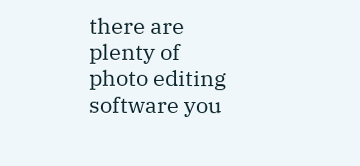there are plenty of photo editing software you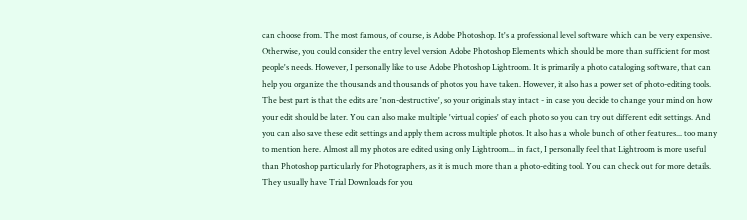can choose from. The most famous, of course, is Adobe Photoshop. It's a professional level software which can be very expensive. Otherwise, you could consider the entry level version Adobe Photoshop Elements which should be more than sufficient for most people's needs. However, I personally like to use Adobe Photoshop Lightroom. It is primarily a photo cataloging software, that can help you organize the thousands and thousands of photos you have taken. However, it also has a power set of photo-editing tools. The best part is that the edits are 'non-destructive', so your originals stay intact - in case you decide to change your mind on how your edit should be later. You can also make multiple 'virtual copies' of each photo so you can try out different edit settings. And you can also save these edit settings and apply them across multiple photos. It also has a whole bunch of other features... too many to mention here. Almost all my photos are edited using only Lightroom... in fact, I personally feel that Lightroom is more useful than Photoshop particularly for Photographers, as it is much more than a photo-editing tool. You can check out for more details. They usually have Trial Downloads for you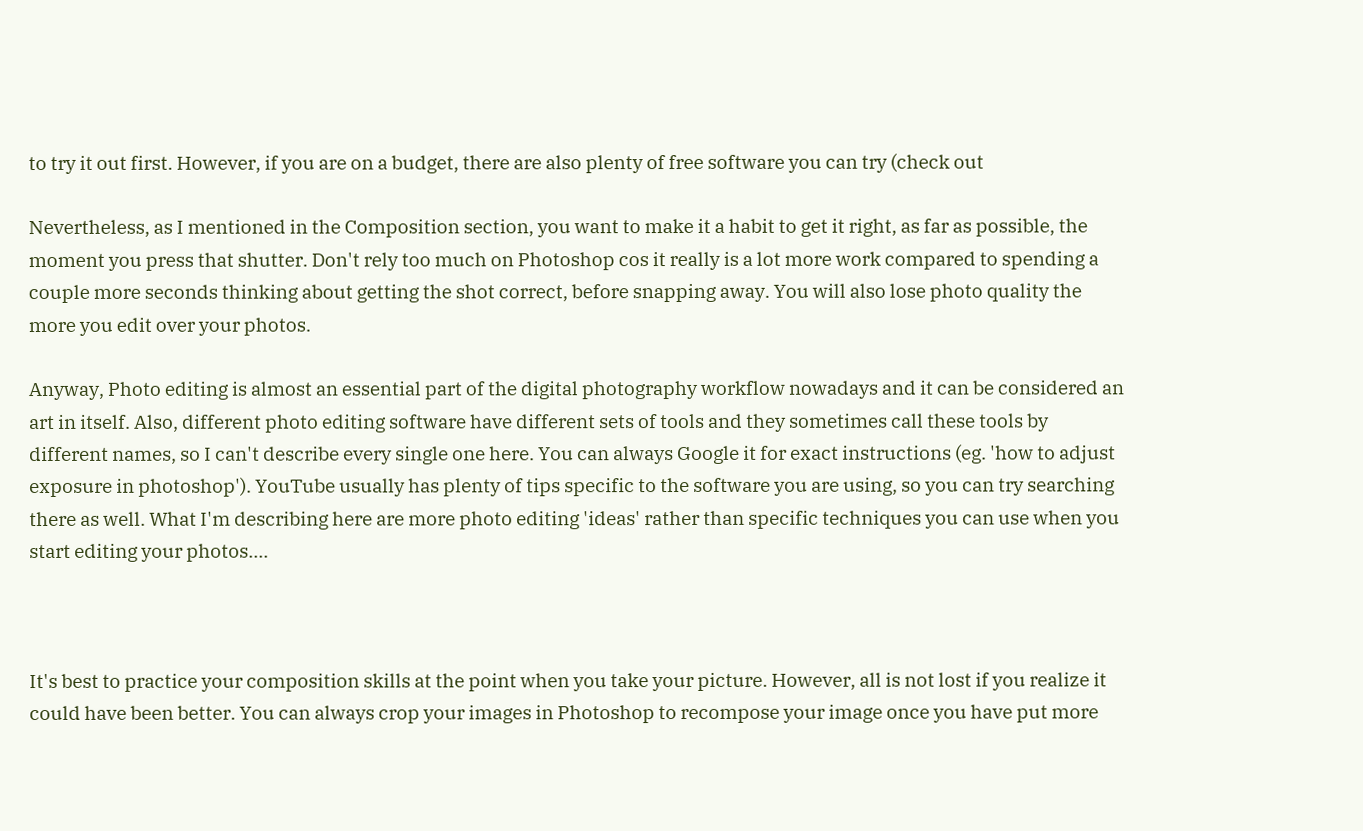to try it out first. However, if you are on a budget, there are also plenty of free software you can try (check out

Nevertheless, as I mentioned in the Composition section, you want to make it a habit to get it right, as far as possible, the moment you press that shutter. Don't rely too much on Photoshop cos it really is a lot more work compared to spending a couple more seconds thinking about getting the shot correct, before snapping away. You will also lose photo quality the more you edit over your photos.

Anyway, Photo editing is almost an essential part of the digital photography workflow nowadays and it can be considered an art in itself. Also, different photo editing software have different sets of tools and they sometimes call these tools by different names, so I can't describe every single one here. You can always Google it for exact instructions (eg. 'how to adjust exposure in photoshop'). YouTube usually has plenty of tips specific to the software you are using, so you can try searching there as well. What I'm describing here are more photo editing 'ideas' rather than specific techniques you can use when you start editing your photos....



It's best to practice your composition skills at the point when you take your picture. However, all is not lost if you realize it could have been better. You can always crop your images in Photoshop to recompose your image once you have put more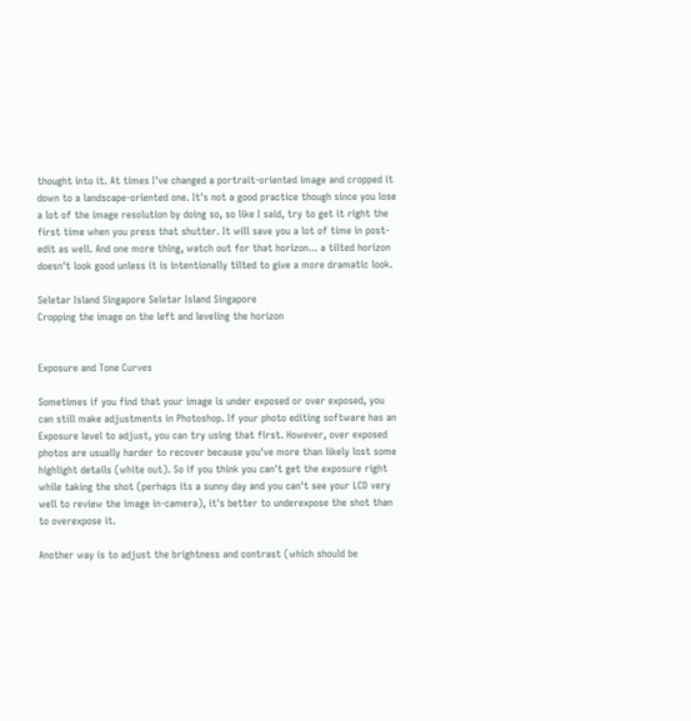thought into it. At times I've changed a portrait-oriented image and cropped it down to a landscape-oriented one. It's not a good practice though since you lose a lot of the image resolution by doing so, so like I said, try to get it right the first time when you press that shutter. It will save you a lot of time in post-edit as well. And one more thing, watch out for that horizon... a tilted horizon doesn't look good unless it is intentionally tilted to give a more dramatic look.

Seletar Island Singapore Seletar Island Singapore
Cropping the image on the left and leveling the horizon


Exposure and Tone Curves

Sometimes if you find that your image is under exposed or over exposed, you can still make adjustments in Photoshop. If your photo editing software has an Exposure level to adjust, you can try using that first. However, over exposed photos are usually harder to recover because you've more than likely lost some highlight details (white out). So if you think you can't get the exposure right while taking the shot (perhaps its a sunny day and you can't see your LCD very well to review the image in-camera), it's better to underexpose the shot than to overexpose it.

Another way is to adjust the brightness and contrast (which should be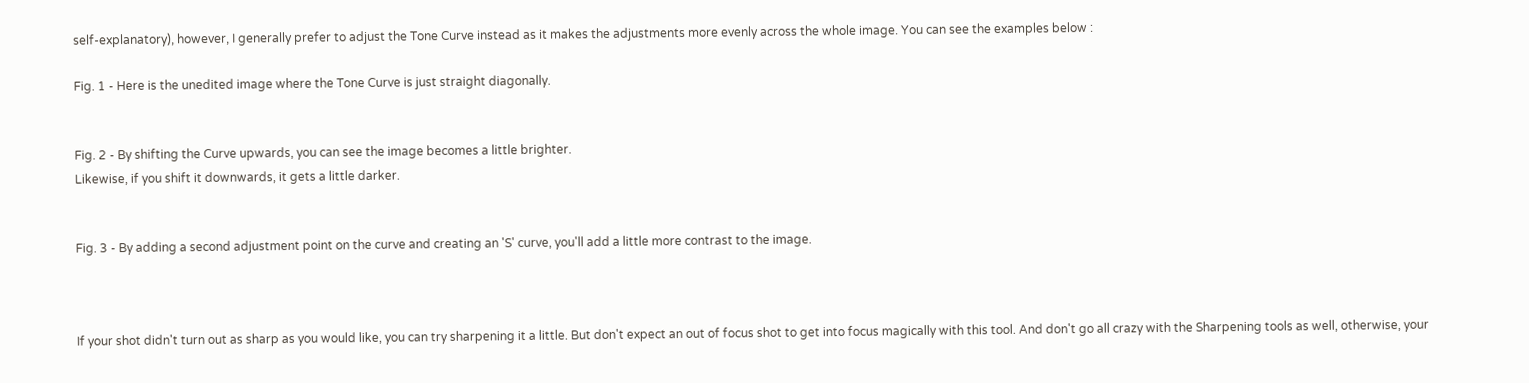self-explanatory), however, I generally prefer to adjust the Tone Curve instead as it makes the adjustments more evenly across the whole image. You can see the examples below :

Fig. 1 - Here is the unedited image where the Tone Curve is just straight diagonally.


Fig. 2 - By shifting the Curve upwards, you can see the image becomes a little brighter.
Likewise, if you shift it downwards, it gets a little darker.


Fig. 3 - By adding a second adjustment point on the curve and creating an 'S' curve, you'll add a little more contrast to the image.



If your shot didn't turn out as sharp as you would like, you can try sharpening it a little. But don't expect an out of focus shot to get into focus magically with this tool. And don't go all crazy with the Sharpening tools as well, otherwise, your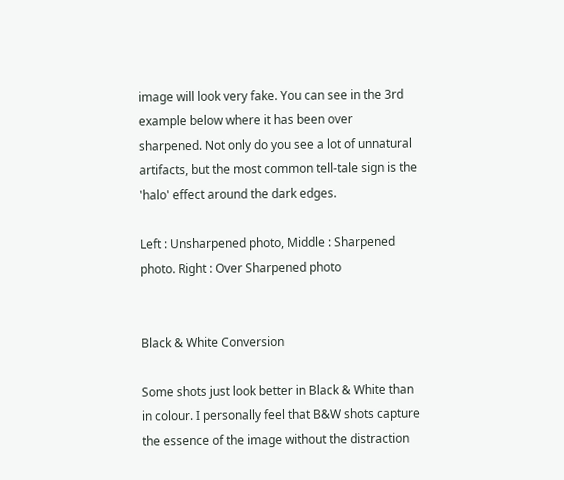image will look very fake. You can see in the 3rd example below where it has been over sharpened. Not only do you see a lot of unnatural artifacts, but the most common tell-tale sign is the 'halo' effect around the dark edges.

Left : Unsharpened photo, Middle : Sharpened photo. Right : Over Sharpened photo


Black & White Conversion

Some shots just look better in Black & White than in colour. I personally feel that B&W shots capture the essence of the image without the distraction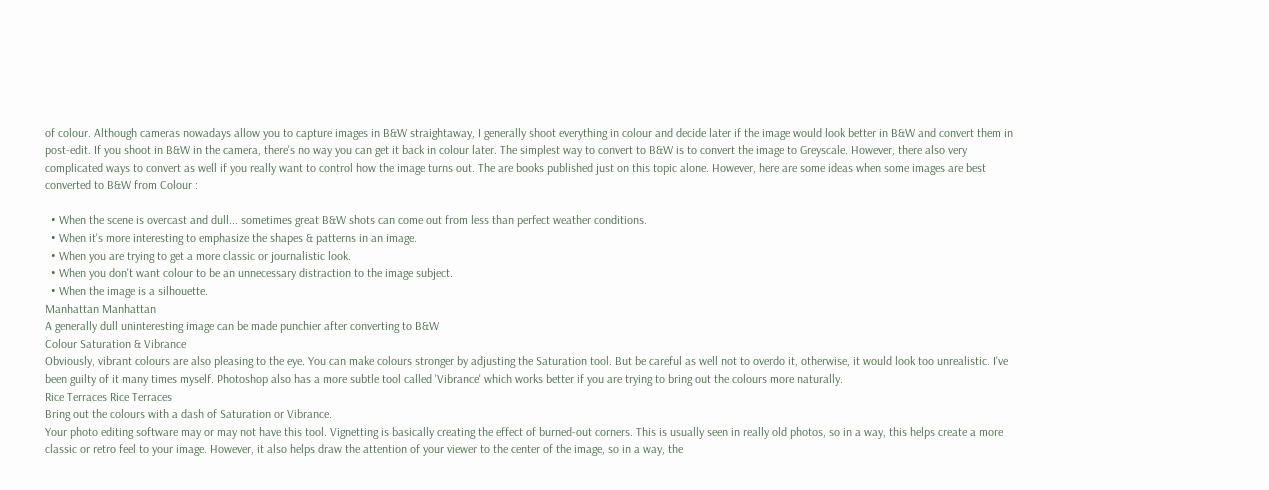of colour. Although cameras nowadays allow you to capture images in B&W straightaway, I generally shoot everything in colour and decide later if the image would look better in B&W and convert them in post-edit. If you shoot in B&W in the camera, there's no way you can get it back in colour later. The simplest way to convert to B&W is to convert the image to Greyscale. However, there also very complicated ways to convert as well if you really want to control how the image turns out. The are books published just on this topic alone. However, here are some ideas when some images are best converted to B&W from Colour :

  • When the scene is overcast and dull... sometimes great B&W shots can come out from less than perfect weather conditions.
  • When it's more interesting to emphasize the shapes & patterns in an image.
  • When you are trying to get a more classic or journalistic look.
  • When you don't want colour to be an unnecessary distraction to the image subject.
  • When the image is a silhouette.
Manhattan Manhattan
A generally dull uninteresting image can be made punchier after converting to B&W
Colour Saturation & Vibrance
Obviously, vibrant colours are also pleasing to the eye. You can make colours stronger by adjusting the Saturation tool. But be careful as well not to overdo it, otherwise, it would look too unrealistic. I've been guilty of it many times myself. Photoshop also has a more subtle tool called 'Vibrance' which works better if you are trying to bring out the colours more naturally.
Rice Terraces Rice Terraces
Bring out the colours with a dash of Saturation or Vibrance.
Your photo editing software may or may not have this tool. Vignetting is basically creating the effect of burned-out corners. This is usually seen in really old photos, so in a way, this helps create a more classic or retro feel to your image. However, it also helps draw the attention of your viewer to the center of the image, so in a way, the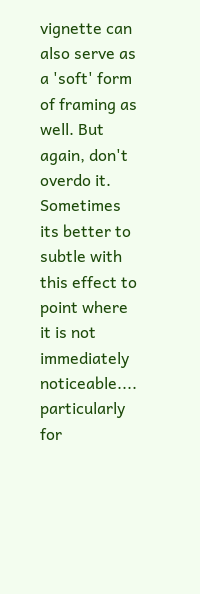vignette can also serve as a 'soft' form of framing as well. But again, don't overdo it. Sometimes its better to subtle with this effect to point where it is not immediately noticeable.... particularly for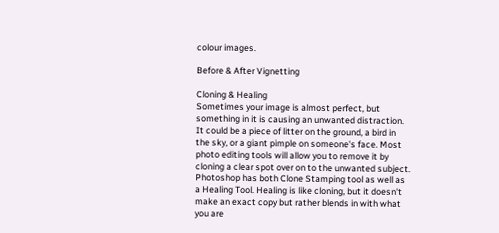colour images.

Before & After Vignetting

Cloning & Healing
Sometimes your image is almost perfect, but something in it is causing an unwanted distraction. It could be a piece of litter on the ground, a bird in the sky, or a giant pimple on someone's face. Most photo editing tools will allow you to remove it by cloning a clear spot over on to the unwanted subject. Photoshop has both Clone Stamping tool as well as a Healing Tool. Healing is like cloning, but it doesn't make an exact copy but rather blends in with what you are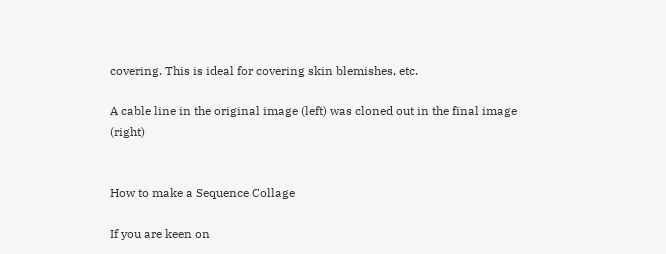covering. This is ideal for covering skin blemishes, etc.

A cable line in the original image (left) was cloned out in the final image (right)


How to make a Sequence Collage

If you are keen on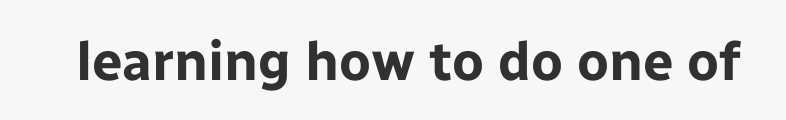learning how to do one of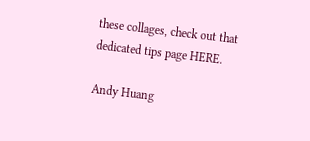these collages, check out that dedicated tips page HERE.

Andy Huang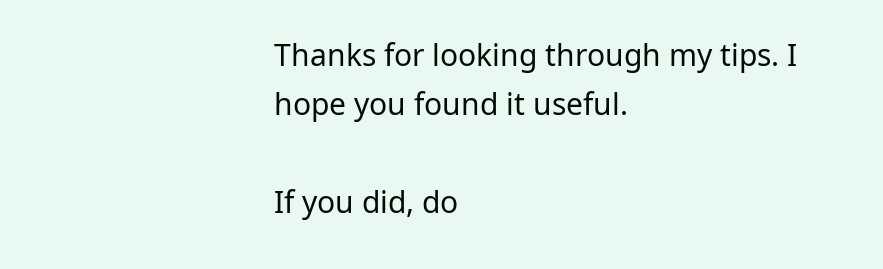Thanks for looking through my tips. I hope you found it useful.

If you did, do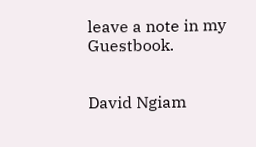leave a note in my Guestbook.


David Ngiam